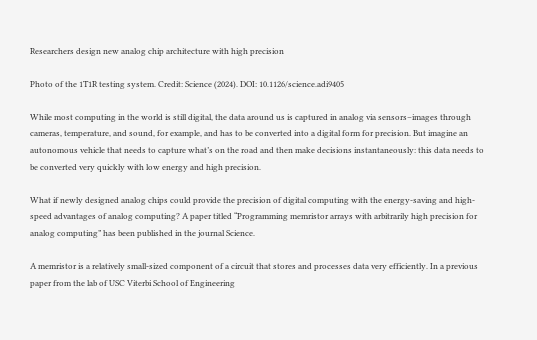Researchers design new analog chip architecture with high precision

Photo of the 1T1R testing system. Credit: Science (2024). DOI: 10.1126/science.adi9405

While most computing in the world is still digital, the data around us is captured in analog via sensors–images through cameras, temperature, and sound, for example, and has to be converted into a digital form for precision. But imagine an autonomous vehicle that needs to capture what’s on the road and then make decisions instantaneously: this data needs to be converted very quickly with low energy and high precision.

What if newly designed analog chips could provide the precision of digital computing with the energy-saving and high-speed advantages of analog computing? A paper titled “Programming memristor arrays with arbitrarily high precision for analog computing” has been published in the journal Science.

A memristor is a relatively small-sized component of a circuit that stores and processes data very efficiently. In a previous paper from the lab of USC Viterbi School of Engineering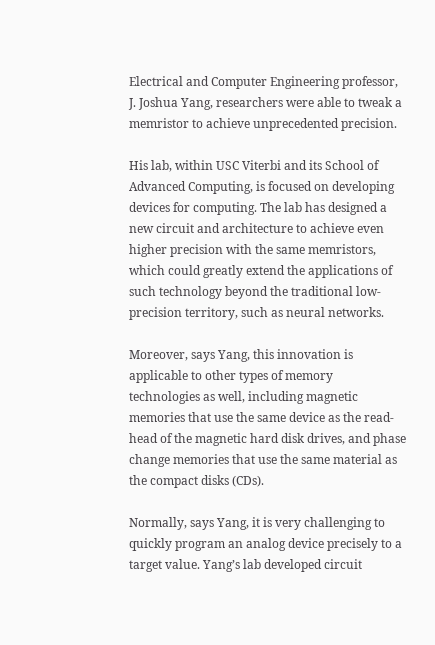Electrical and Computer Engineering professor, J. Joshua Yang, researchers were able to tweak a memristor to achieve unprecedented precision.

His lab, within USC Viterbi and its School of Advanced Computing, is focused on developing devices for computing. The lab has designed a new circuit and architecture to achieve even higher precision with the same memristors, which could greatly extend the applications of such technology beyond the traditional low-precision territory, such as neural networks.

Moreover, says Yang, this innovation is applicable to other types of memory technologies as well, including magnetic memories that use the same device as the read-head of the magnetic hard disk drives, and phase change memories that use the same material as the compact disks (CDs).

Normally, says Yang, it is very challenging to quickly program an analog device precisely to a target value. Yang’s lab developed circuit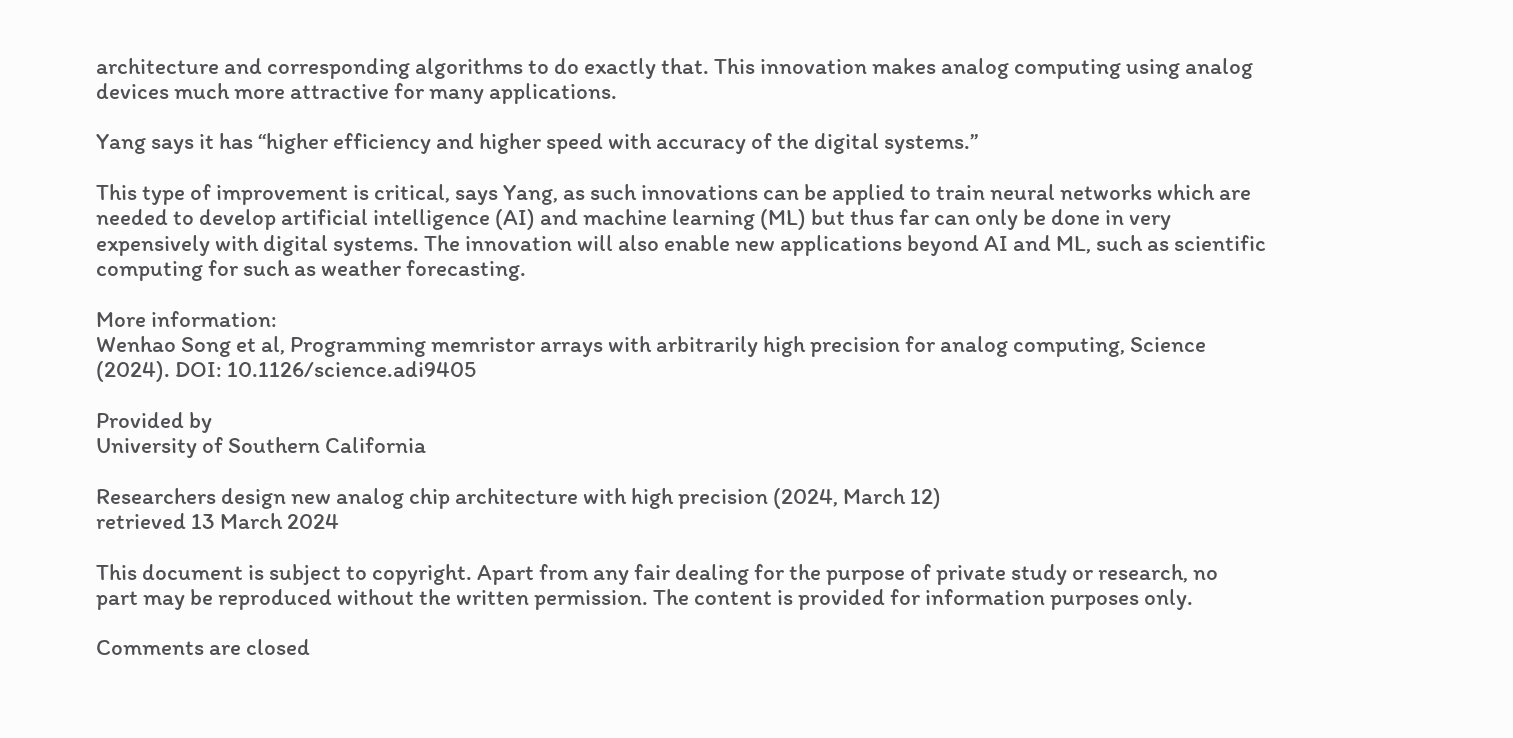architecture and corresponding algorithms to do exactly that. This innovation makes analog computing using analog devices much more attractive for many applications.

Yang says it has “higher efficiency and higher speed with accuracy of the digital systems.”

This type of improvement is critical, says Yang, as such innovations can be applied to train neural networks which are needed to develop artificial intelligence (AI) and machine learning (ML) but thus far can only be done in very expensively with digital systems. The innovation will also enable new applications beyond AI and ML, such as scientific computing for such as weather forecasting.

More information:
Wenhao Song et al, Programming memristor arrays with arbitrarily high precision for analog computing, Science (2024). DOI: 10.1126/science.adi9405

Provided by
University of Southern California

Researchers design new analog chip architecture with high precision (2024, March 12)
retrieved 13 March 2024

This document is subject to copyright. Apart from any fair dealing for the purpose of private study or research, no
part may be reproduced without the written permission. The content is provided for information purposes only.

Comments are closed